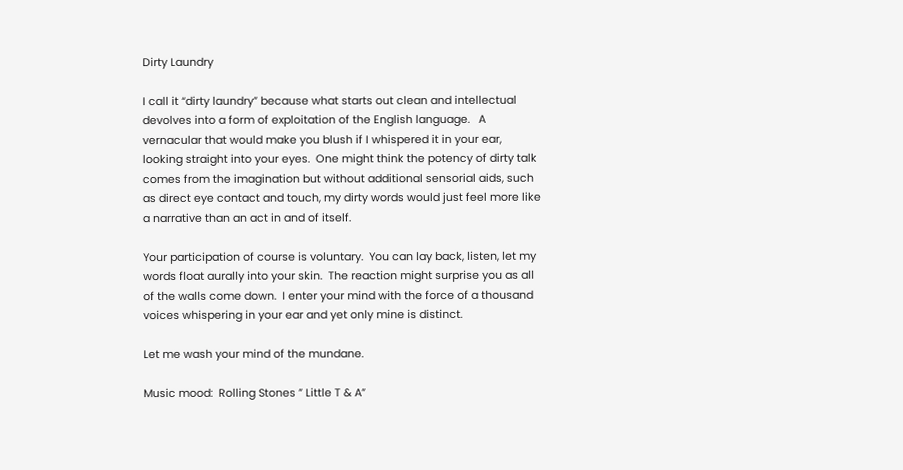Dirty Laundry

I call it “dirty laundry” because what starts out clean and intellectual devolves into a form of exploitation of the English language.   A vernacular that would make you blush if I whispered it in your ear, looking straight into your eyes.  One might think the potency of dirty talk comes from the imagination but without additional sensorial aids, such as direct eye contact and touch, my dirty words would just feel more like a narrative than an act in and of itself.

Your participation of course is voluntary.  You can lay back, listen, let my words float aurally into your skin.  The reaction might surprise you as all of the walls come down.  I enter your mind with the force of a thousand voices whispering in your ear and yet only mine is distinct.

Let me wash your mind of the mundane.

Music mood:  Rolling Stones ” Little T & A”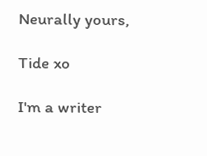Neurally yours,

Tide xo

I'm a writer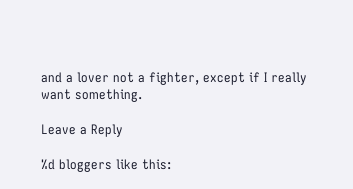and a lover not a fighter, except if I really want something.

Leave a Reply

%d bloggers like this: